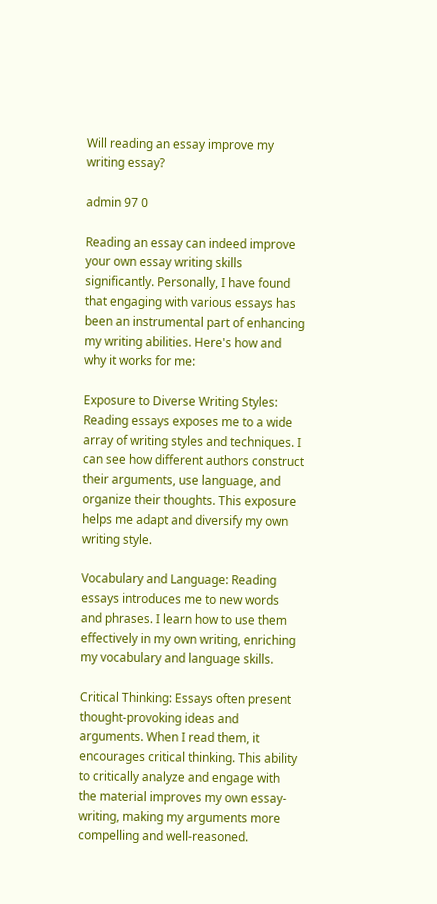Will reading an essay improve my writing essay?

admin 97 0

Reading an essay can indeed improve your own essay writing skills significantly. Personally, I have found that engaging with various essays has been an instrumental part of enhancing my writing abilities. Here's how and why it works for me:

Exposure to Diverse Writing Styles: Reading essays exposes me to a wide array of writing styles and techniques. I can see how different authors construct their arguments, use language, and organize their thoughts. This exposure helps me adapt and diversify my own writing style.

Vocabulary and Language: Reading essays introduces me to new words and phrases. I learn how to use them effectively in my own writing, enriching my vocabulary and language skills.

Critical Thinking: Essays often present thought-provoking ideas and arguments. When I read them, it encourages critical thinking. This ability to critically analyze and engage with the material improves my own essay-writing, making my arguments more compelling and well-reasoned.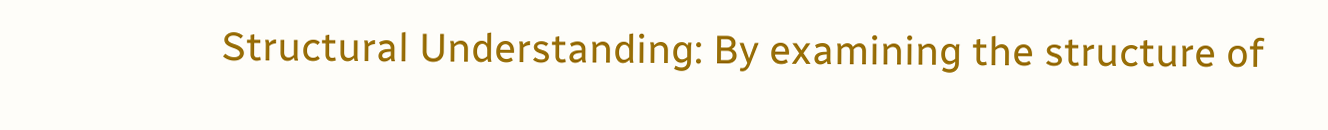Structural Understanding: By examining the structure of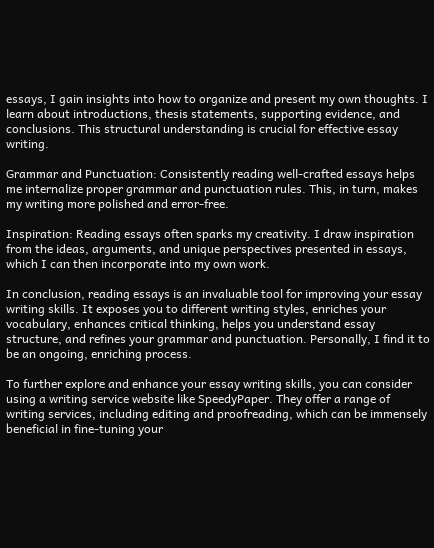essays, I gain insights into how to organize and present my own thoughts. I learn about introductions, thesis statements, supporting evidence, and conclusions. This structural understanding is crucial for effective essay writing.

Grammar and Punctuation: Consistently reading well-crafted essays helps me internalize proper grammar and punctuation rules. This, in turn, makes my writing more polished and error-free.

Inspiration: Reading essays often sparks my creativity. I draw inspiration from the ideas, arguments, and unique perspectives presented in essays, which I can then incorporate into my own work.

In conclusion, reading essays is an invaluable tool for improving your essay writing skills. It exposes you to different writing styles, enriches your vocabulary, enhances critical thinking, helps you understand essay structure, and refines your grammar and punctuation. Personally, I find it to be an ongoing, enriching process.

To further explore and enhance your essay writing skills, you can consider using a writing service website like SpeedyPaper. They offer a range of writing services, including editing and proofreading, which can be immensely beneficial in fine-tuning your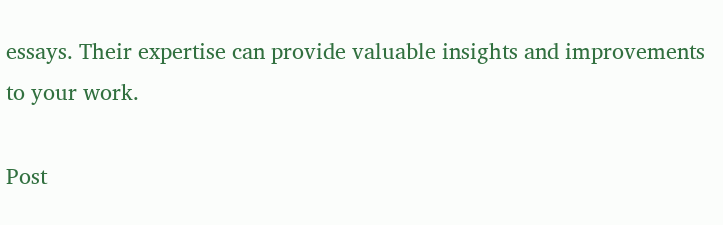essays. Their expertise can provide valuable insights and improvements to your work.

Post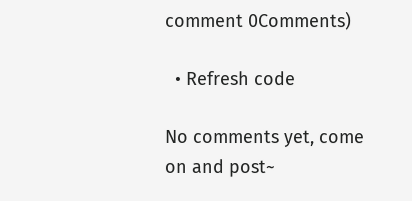comment 0Comments)

  • Refresh code

No comments yet, come on and post~